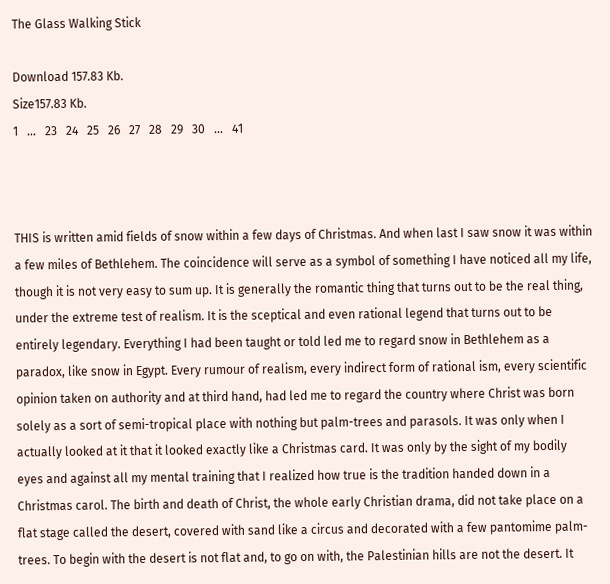The Glass Walking Stick

Download 157.83 Kb.
Size157.83 Kb.
1   ...   23   24   25   26   27   28   29   30   ...   41



THIS is written amid fields of snow within a few days of Christmas. And when last I saw snow it was within a few miles of Bethlehem. The coincidence will serve as a symbol of something I have noticed all my life, though it is not very easy to sum up. It is generally the romantic thing that turns out to be the real thing, under the extreme test of realism. It is the sceptical and even rational legend that turns out to be entirely legendary. Everything I had been taught or told led me to regard snow in Bethlehem as a paradox, like snow in Egypt. Every rumour of realism, every indirect form of rational ism, every scientific opinion taken on authority and at third hand, had led me to regard the country where Christ was born solely as a sort of semi-tropical place with nothing but palm-trees and parasols. It was only when I actually looked at it that it looked exactly like a Christmas card. It was only by the sight of my bodily eyes and against all my mental training that I realized how true is the tradition handed down in a Christmas carol. The birth and death of Christ, the whole early Christian drama, did not take place on a flat stage called the desert, covered with sand like a circus and decorated with a few pantomime palm-trees. To begin with the desert is not flat and, to go on with, the Palestinian hills are not the desert. It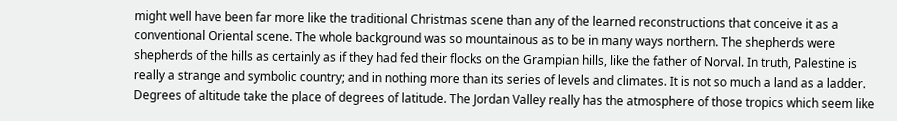might well have been far more like the traditional Christmas scene than any of the learned reconstructions that conceive it as a conventional Oriental scene. The whole background was so mountainous as to be in many ways northern. The shepherds were shepherds of the hills as certainly as if they had fed their flocks on the Grampian hills, like the father of Norval. In truth, Palestine is really a strange and symbolic country; and in nothing more than its series of levels and climates. It is not so much a land as a ladder. Degrees of altitude take the place of degrees of latitude. The Jordan Valley really has the atmosphere of those tropics which seem like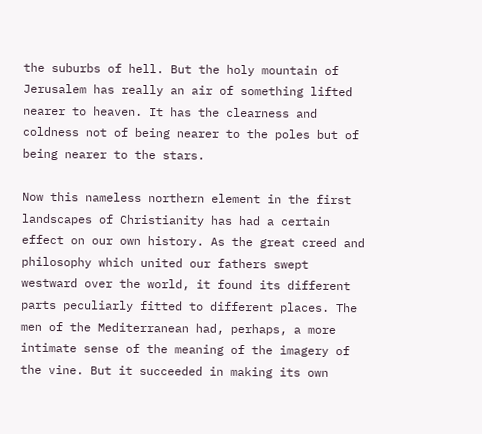the suburbs of hell. But the holy mountain of Jerusalem has really an air of something lifted nearer to heaven. It has the clearness and coldness not of being nearer to the poles but of being nearer to the stars.

Now this nameless northern element in the first landscapes of Christianity has had a certain effect on our own history. As the great creed and philosophy which united our fathers swept westward over the world, it found its different parts peculiarly fitted to different places. The men of the Mediterranean had, perhaps, a more intimate sense of the meaning of the imagery of the vine. But it succeeded in making its own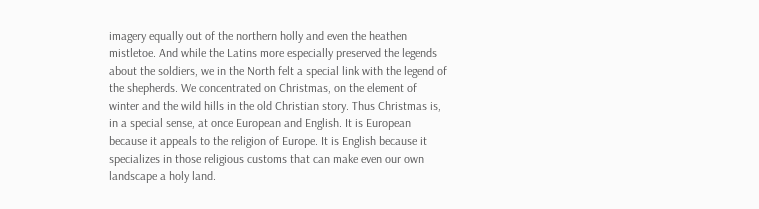imagery equally out of the northern holly and even the heathen mistletoe. And while the Latins more especially preserved the legends about the soldiers, we in the North felt a special link with the legend of the shepherds. We concentrated on Christmas, on the element of winter and the wild hills in the old Christian story. Thus Christmas is, in a special sense, at once European and English. It is European because it appeals to the religion of Europe. It is English because it specializes in those religious customs that can make even our own landscape a holy land.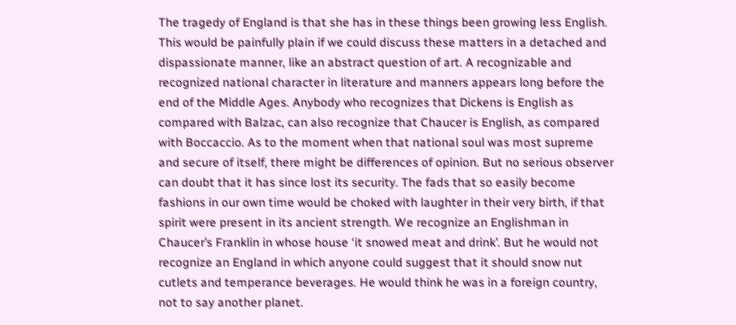The tragedy of England is that she has in these things been growing less English. This would be painfully plain if we could discuss these matters in a detached and dispassionate manner, like an abstract question of art. A recognizable and recognized national character in literature and manners appears long before the end of the Middle Ages. Anybody who recognizes that Dickens is English as compared with Balzac, can also recognize that Chaucer is English, as compared with Boccaccio. As to the moment when that national soul was most supreme and secure of itself, there might be differences of opinion. But no serious observer can doubt that it has since lost its security. The fads that so easily become fashions in our own time would be choked with laughter in their very birth, if that spirit were present in its ancient strength. We recognize an Englishman in Chaucer’s Franklin in whose house ‘it snowed meat and drink’. But he would not recognize an England in which anyone could suggest that it should snow nut cutlets and temperance beverages. He would think he was in a foreign country, not to say another planet.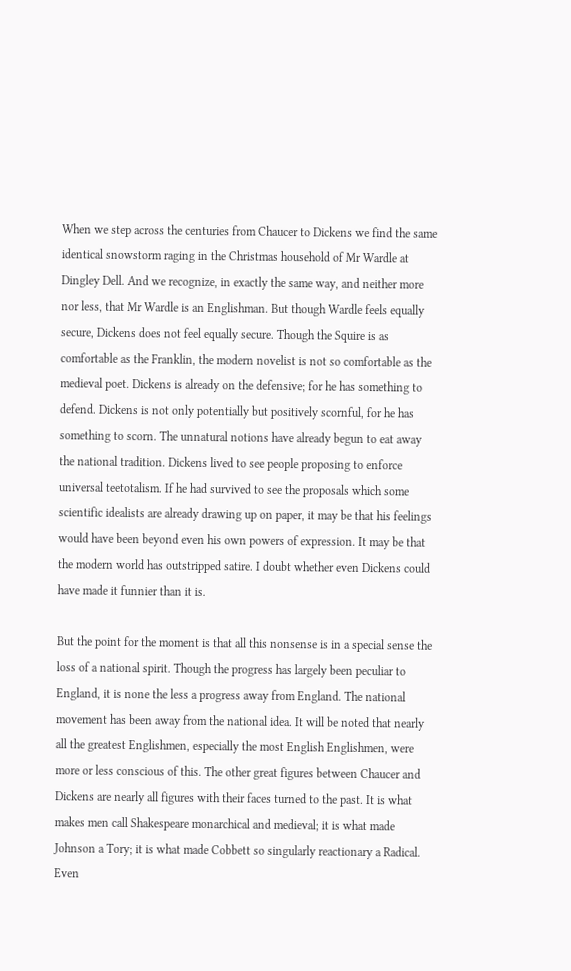When we step across the centuries from Chaucer to Dickens we find the same identical snowstorm raging in the Christmas household of Mr Wardle at Dingley Dell. And we recognize, in exactly the same way, and neither more nor less, that Mr Wardle is an Englishman. But though Wardle feels equally secure, Dickens does not feel equally secure. Though the Squire is as comfortable as the Franklin, the modern novelist is not so comfortable as the medieval poet. Dickens is already on the defensive; for he has something to defend. Dickens is not only potentially but positively scornful, for he has something to scorn. The unnatural notions have already begun to eat away the national tradition. Dickens lived to see people proposing to enforce universal teetotalism. If he had survived to see the proposals which some scientific idealists are already drawing up on paper, it may be that his feelings would have been beyond even his own powers of expression. It may be that the modern world has outstripped satire. I doubt whether even Dickens could have made it funnier than it is.

But the point for the moment is that all this nonsense is in a special sense the loss of a national spirit. Though the progress has largely been peculiar to England, it is none the less a progress away from England. The national movement has been away from the national idea. It will be noted that nearly all the greatest Englishmen, especially the most English Englishmen, were more or less conscious of this. The other great figures between Chaucer and Dickens are nearly all figures with their faces turned to the past. It is what makes men call Shakespeare monarchical and medieval; it is what made Johnson a Tory; it is what made Cobbett so singularly reactionary a Radical. Even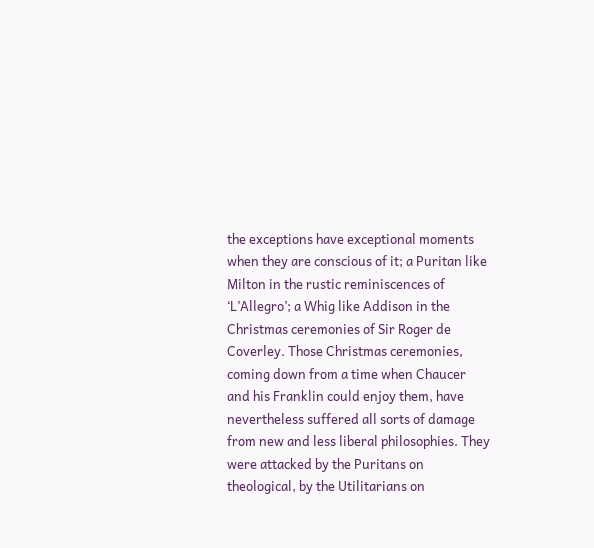the exceptions have exceptional moments when they are conscious of it; a Puritan like Milton in the rustic reminiscences of ‘L’Allegro’; a Whig like Addison in the Christmas ceremonies of Sir Roger de Coverley. Those Christmas ceremonies, coming down from a time when Chaucer and his Franklin could enjoy them, have nevertheless suffered all sorts of damage from new and less liberal philosophies. They were attacked by the Puritans on theological, by the Utilitarians on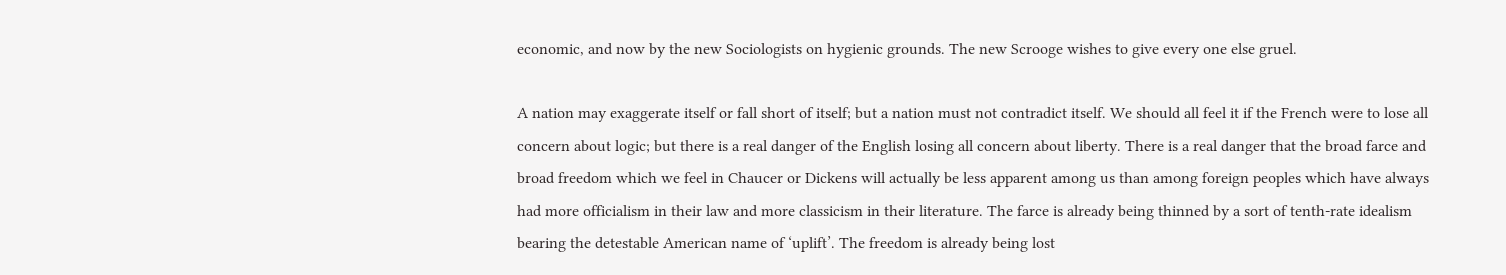economic, and now by the new Sociologists on hygienic grounds. The new Scrooge wishes to give every one else gruel.

A nation may exaggerate itself or fall short of itself; but a nation must not contradict itself. We should all feel it if the French were to lose all concern about logic; but there is a real danger of the English losing all concern about liberty. There is a real danger that the broad farce and broad freedom which we feel in Chaucer or Dickens will actually be less apparent among us than among foreign peoples which have always had more officialism in their law and more classicism in their literature. The farce is already being thinned by a sort of tenth-rate idealism bearing the detestable American name of ‘uplift’. The freedom is already being lost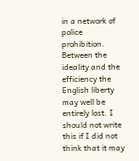in a network of police prohibition. Between the ideality and the efficiency the English liberty may well be entirely lost. I should not write this if I did not think that it may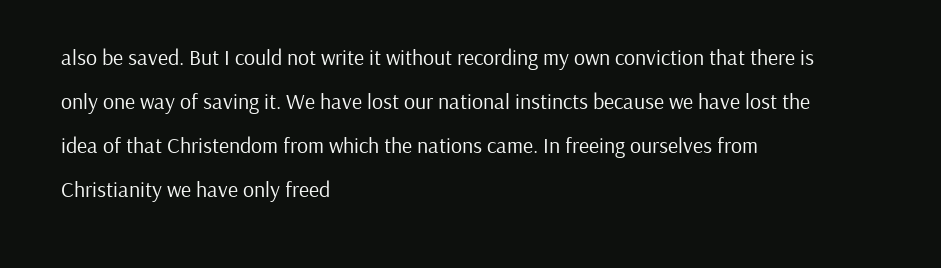also be saved. But I could not write it without recording my own conviction that there is only one way of saving it. We have lost our national instincts because we have lost the idea of that Christendom from which the nations came. In freeing ourselves from Christianity we have only freed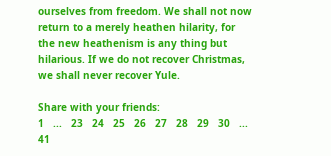ourselves from freedom. We shall not now return to a merely heathen hilarity, for the new heathenism is any thing but hilarious. If we do not recover Christmas, we shall never recover Yule.

Share with your friends:
1   ...   23   24   25   26   27   28   29   30   ...   41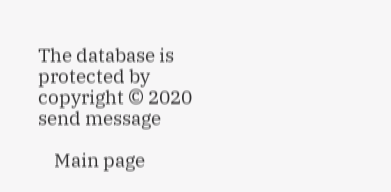The database is protected by copyright © 2020
send message

    Main page